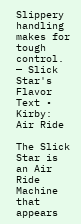Slippery handling makes for tough control.
— Slick Star's Flavor Text • Kirby: Air Ride

The Slick Star is an Air Ride Machine that appears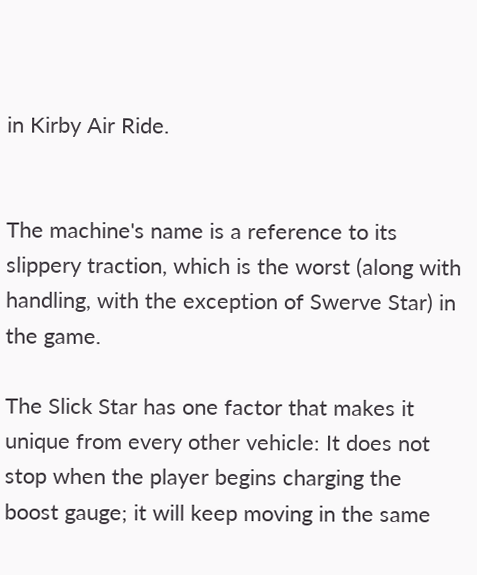in Kirby Air Ride.


The machine's name is a reference to its slippery traction, which is the worst (along with handling, with the exception of Swerve Star) in the game.

The Slick Star has one factor that makes it unique from every other vehicle: It does not stop when the player begins charging the boost gauge; it will keep moving in the same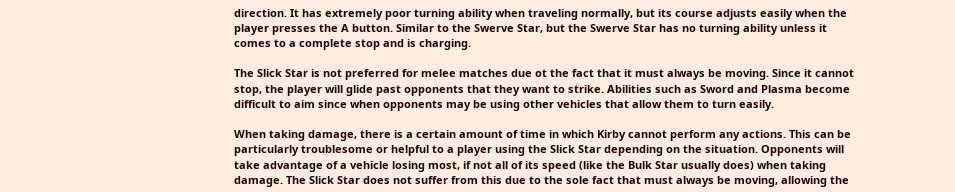direction. It has extremely poor turning ability when traveling normally, but its course adjusts easily when the player presses the A button. Similar to the Swerve Star, but the Swerve Star has no turning ability unless it comes to a complete stop and is charging.

The Slick Star is not preferred for melee matches due ot the fact that it must always be moving. Since it cannot stop, the player will glide past opponents that they want to strike. Abilities such as Sword and Plasma become difficult to aim since when opponents may be using other vehicles that allow them to turn easily.

When taking damage, there is a certain amount of time in which Kirby cannot perform any actions. This can be particularly troublesome or helpful to a player using the Slick Star depending on the situation. Opponents will take advantage of a vehicle losing most, if not all of its speed (like the Bulk Star usually does) when taking damage. The Slick Star does not suffer from this due to the sole fact that must always be moving, allowing the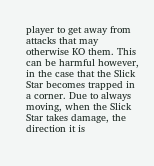player to get away from attacks that may otherwise KO them. This can be harmful however, in the case that the Slick Star becomes trapped in a corner. Due to always moving, when the Slick Star takes damage, the direction it is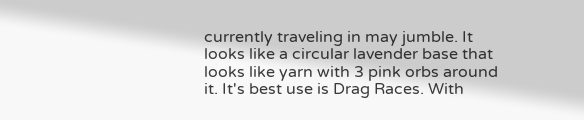currently traveling in may jumble. It looks like a circular lavender base that looks like yarn with 3 pink orbs around it. It's best use is Drag Races. With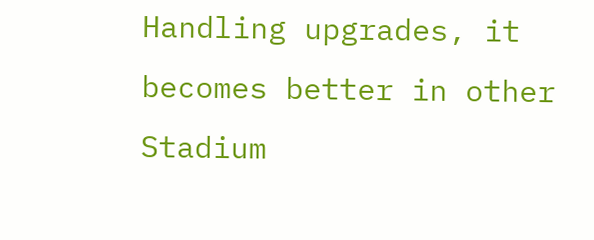Handling upgrades, it becomes better in other Stadium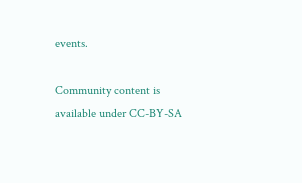events.

Community content is available under CC-BY-SA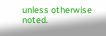unless otherwise noted.